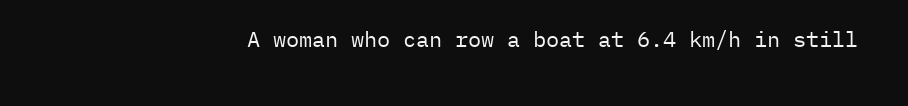A woman who can row a boat at 6.4 km/h in still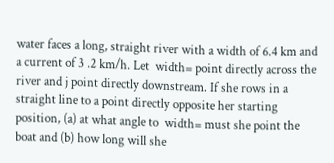water faces a long, straight river with a width of 6.4 km and a current of 3 .2 km/h. Let  width= point directly across the river and j point directly downstream. If she rows in a straight line to a point directly opposite her starting position, (a) at what angle to  width= must she point the boat and (b) how long will she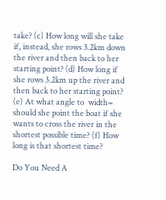take? (c) How long will she take if, instead, she rows 3.2km down the river and then back to her starting point? (d) How long if she rows 3.2km up the river and then back to her starting point? (e) At what angle to  width= should she point the boat if she wants to cross the river in the shortest possible time? (f) How long is that shortest time?

Do You Need A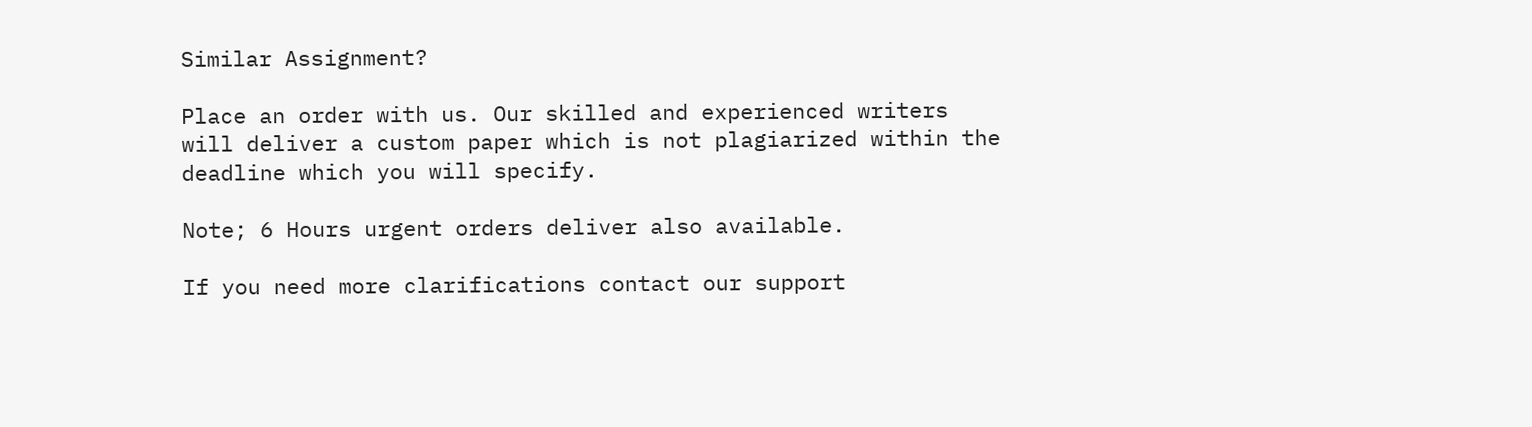Similar Assignment?

Place an order with us. Our skilled and experienced writers will deliver a custom paper which is not plagiarized within the deadline which you will specify.

Note; 6 Hours urgent orders deliver also available.

If you need more clarifications contact our support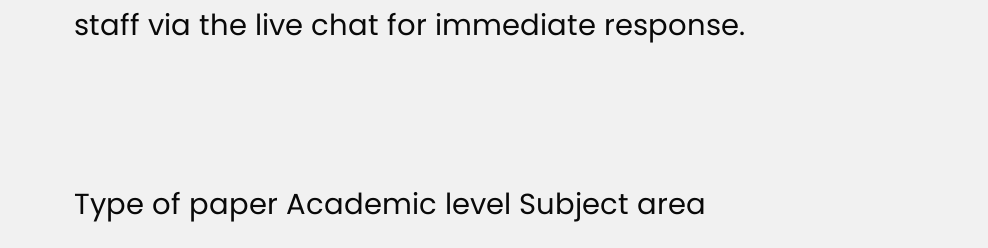staff via the live chat for immediate response.


Type of paper Academic level Subject area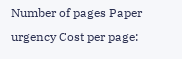Number of pages Paper urgency Cost per page: